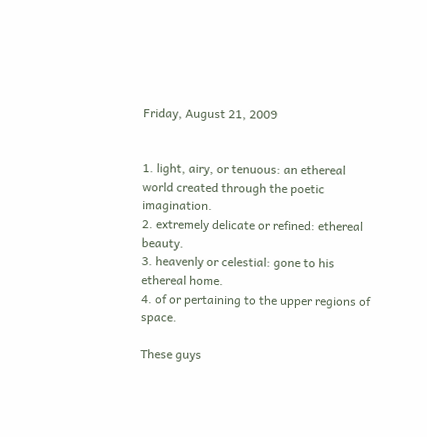Friday, August 21, 2009


1. light, airy, or tenuous: an ethereal world created through the poetic imagination.
2. extremely delicate or refined: ethereal beauty.
3. heavenly or celestial: gone to his ethereal home.
4. of or pertaining to the upper regions of space.

These guys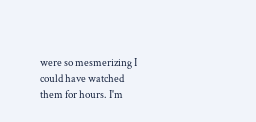were so mesmerizing I could have watched them for hours. I'm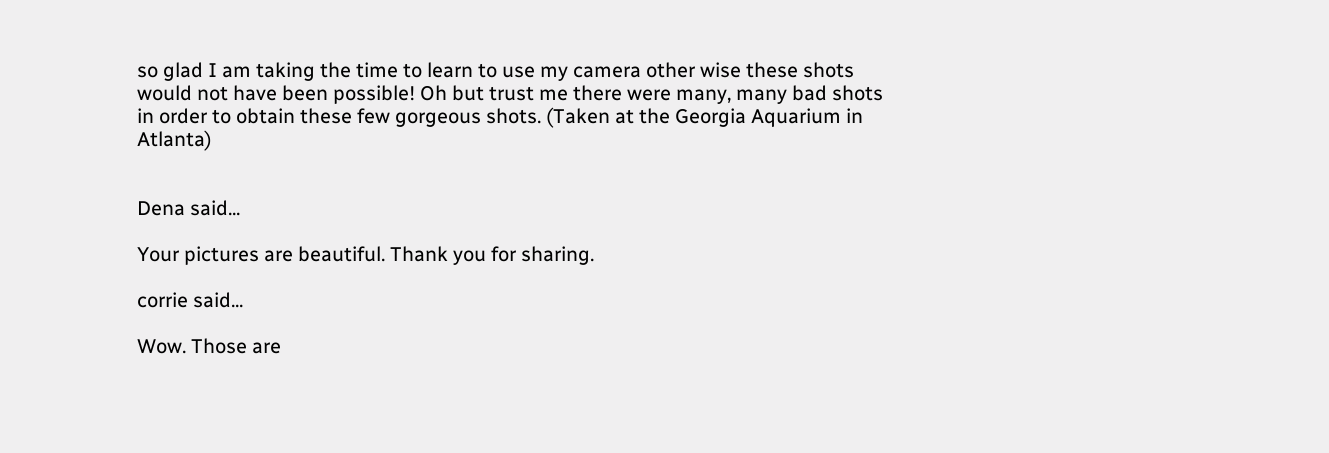so glad I am taking the time to learn to use my camera other wise these shots would not have been possible! Oh but trust me there were many, many bad shots in order to obtain these few gorgeous shots. (Taken at the Georgia Aquarium in Atlanta)


Dena said...

Your pictures are beautiful. Thank you for sharing.

corrie said...

Wow. Those are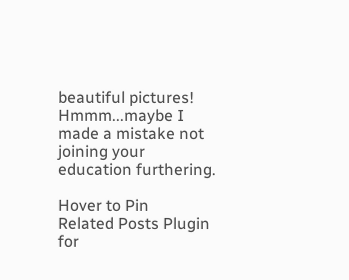beautiful pictures! Hmmm...maybe I made a mistake not joining your education furthering.

Hover to Pin
Related Posts Plugin for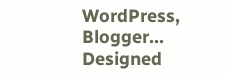WordPress, Blogger...
Designed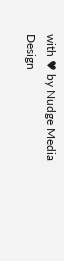with ♥ by Nudge Media Design